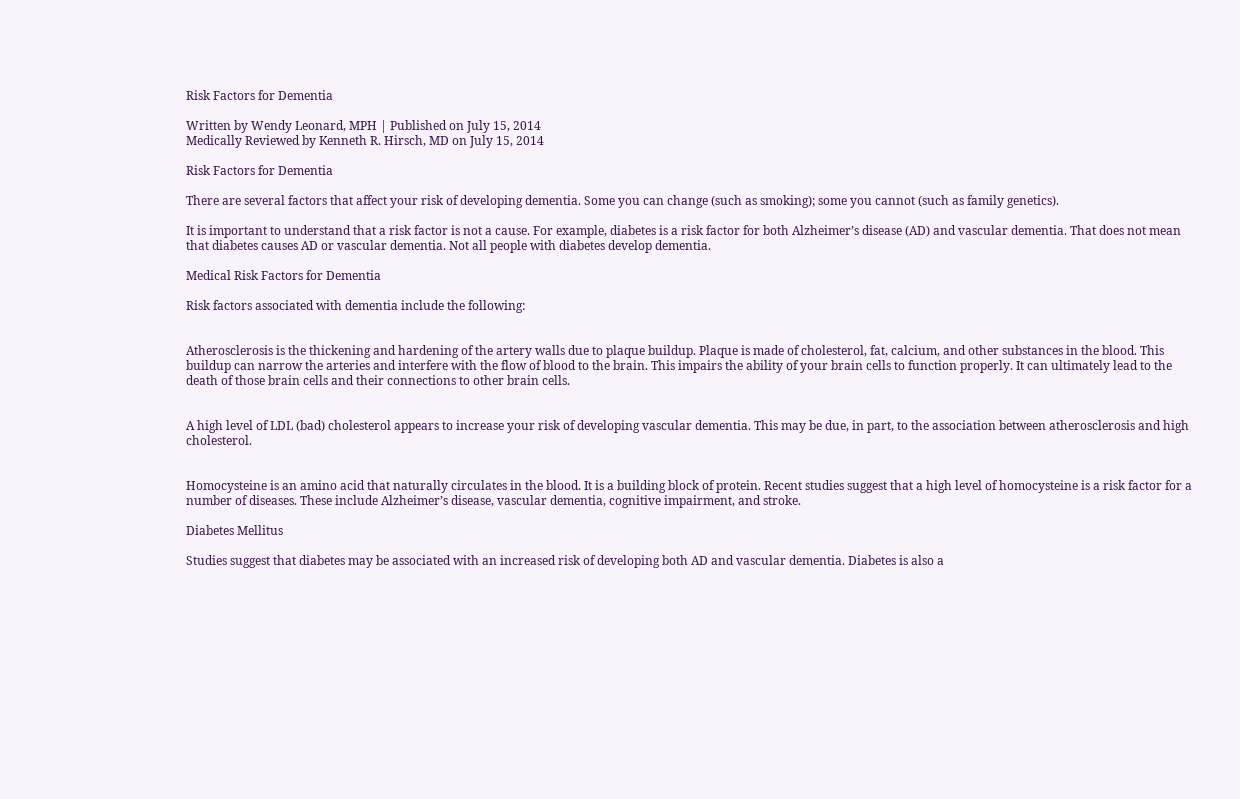Risk Factors for Dementia

Written by Wendy Leonard, MPH | Published on July 15, 2014
Medically Reviewed by Kenneth R. Hirsch, MD on July 15, 2014

Risk Factors for Dementia

There are several factors that affect your risk of developing dementia. Some you can change (such as smoking); some you cannot (such as family genetics).

It is important to understand that a risk factor is not a cause. For example, diabetes is a risk factor for both Alzheimer’s disease (AD) and vascular dementia. That does not mean that diabetes causes AD or vascular dementia. Not all people with diabetes develop dementia.

Medical Risk Factors for Dementia

Risk factors associated with dementia include the following:


Atherosclerosis is the thickening and hardening of the artery walls due to plaque buildup. Plaque is made of cholesterol, fat, calcium, and other substances in the blood. This buildup can narrow the arteries and interfere with the flow of blood to the brain. This impairs the ability of your brain cells to function properly. It can ultimately lead to the death of those brain cells and their connections to other brain cells.


A high level of LDL (bad) cholesterol appears to increase your risk of developing vascular dementia. This may be due, in part, to the association between atherosclerosis and high cholesterol.


Homocysteine is an amino acid that naturally circulates in the blood. It is a building block of protein. Recent studies suggest that a high level of homocysteine is a risk factor for a number of diseases. These include Alzheimer’s disease, vascular dementia, cognitive impairment, and stroke.

Diabetes Mellitus

Studies suggest that diabetes may be associated with an increased risk of developing both AD and vascular dementia. Diabetes is also a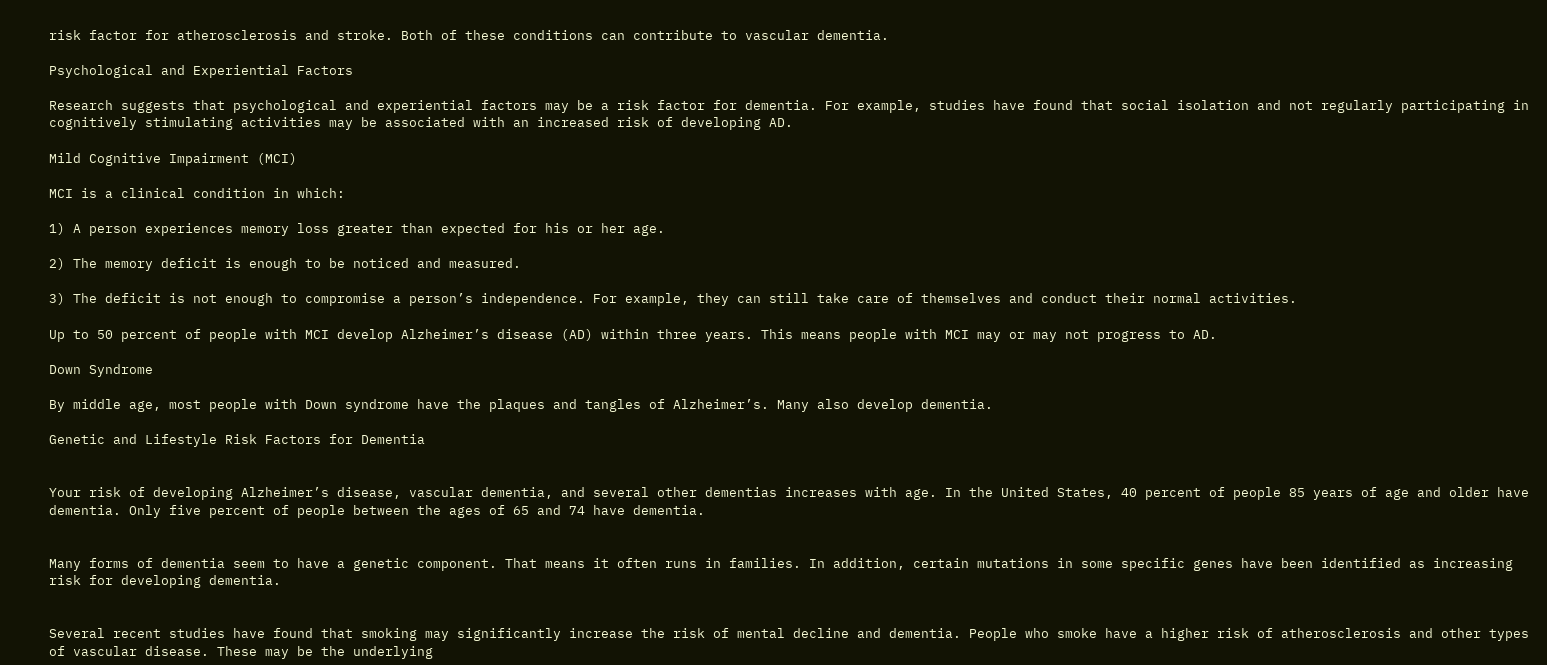risk factor for atherosclerosis and stroke. Both of these conditions can contribute to vascular dementia.

Psychological and Experiential Factors

Research suggests that psychological and experiential factors may be a risk factor for dementia. For example, studies have found that social isolation and not regularly participating in cognitively stimulating activities may be associated with an increased risk of developing AD.

Mild Cognitive Impairment (MCI)

MCI is a clinical condition in which:

1) A person experiences memory loss greater than expected for his or her age.

2) The memory deficit is enough to be noticed and measured.

3) The deficit is not enough to compromise a person’s independence. For example, they can still take care of themselves and conduct their normal activities.

Up to 50 percent of people with MCI develop Alzheimer’s disease (AD) within three years. This means people with MCI may or may not progress to AD.

Down Syndrome

By middle age, most people with Down syndrome have the plaques and tangles of Alzheimer’s. Many also develop dementia.

Genetic and Lifestyle Risk Factors for Dementia


Your risk of developing Alzheimer’s disease, vascular dementia, and several other dementias increases with age. In the United States, 40 percent of people 85 years of age and older have dementia. Only five percent of people between the ages of 65 and 74 have dementia.


Many forms of dementia seem to have a genetic component. That means it often runs in families. In addition, certain mutations in some specific genes have been identified as increasing risk for developing dementia.


Several recent studies have found that smoking may significantly increase the risk of mental decline and dementia. People who smoke have a higher risk of atherosclerosis and other types of vascular disease. These may be the underlying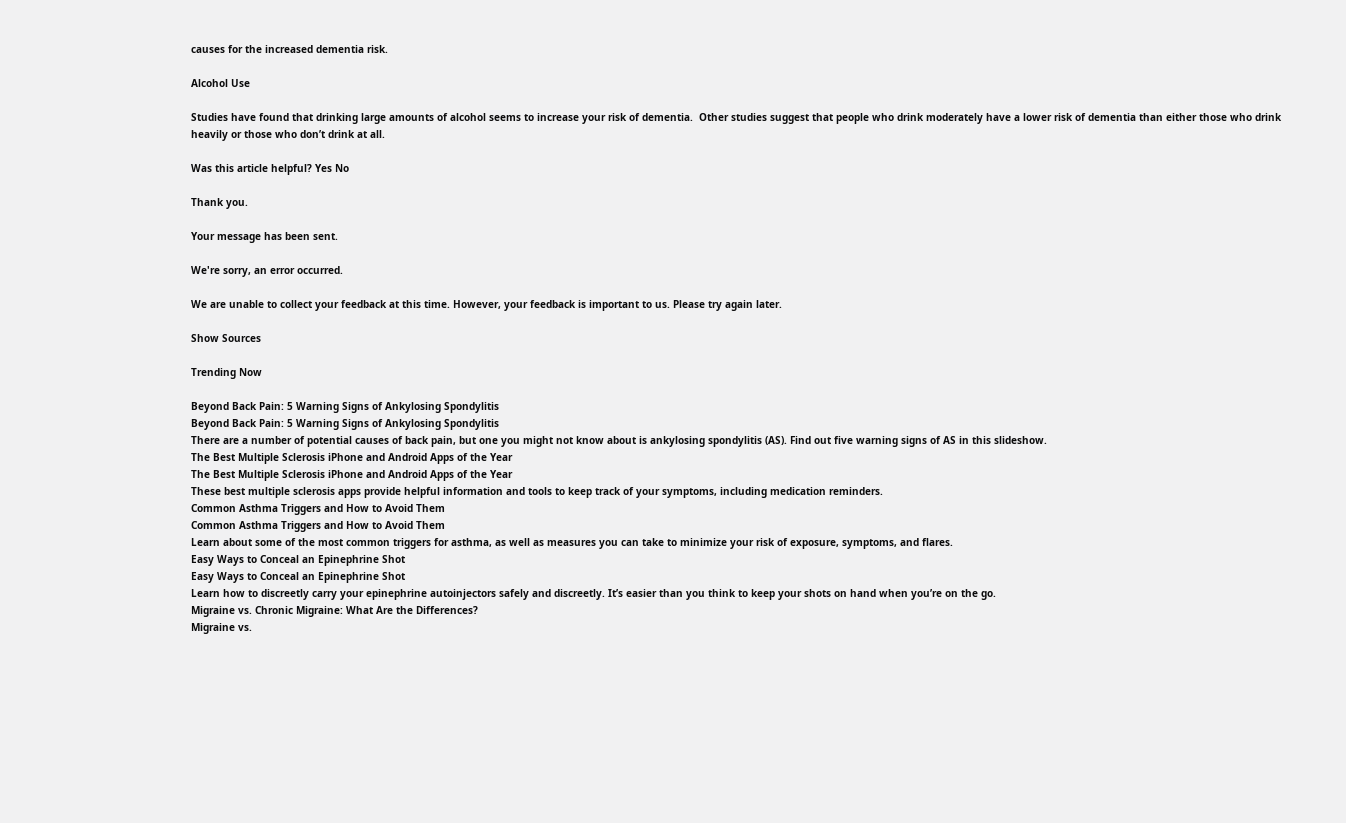causes for the increased dementia risk.

Alcohol Use

Studies have found that drinking large amounts of alcohol seems to increase your risk of dementia.  Other studies suggest that people who drink moderately have a lower risk of dementia than either those who drink heavily or those who don’t drink at all.

Was this article helpful? Yes No

Thank you.

Your message has been sent.

We're sorry, an error occurred.

We are unable to collect your feedback at this time. However, your feedback is important to us. Please try again later.

Show Sources

Trending Now

Beyond Back Pain: 5 Warning Signs of Ankylosing Spondylitis
Beyond Back Pain: 5 Warning Signs of Ankylosing Spondylitis
There are a number of potential causes of back pain, but one you might not know about is ankylosing spondylitis (AS). Find out five warning signs of AS in this slideshow.
The Best Multiple Sclerosis iPhone and Android Apps of the Year
The Best Multiple Sclerosis iPhone and Android Apps of the Year
These best multiple sclerosis apps provide helpful information and tools to keep track of your symptoms, including medication reminders.
Common Asthma Triggers and How to Avoid Them
Common Asthma Triggers and How to Avoid Them
Learn about some of the most common triggers for asthma, as well as measures you can take to minimize your risk of exposure, symptoms, and flares.
Easy Ways to Conceal an Epinephrine Shot
Easy Ways to Conceal an Epinephrine Shot
Learn how to discreetly carry your epinephrine autoinjectors safely and discreetly. It’s easier than you think to keep your shots on hand when you’re on the go.
Migraine vs. Chronic Migraine: What Are the Differences?
Migraine vs.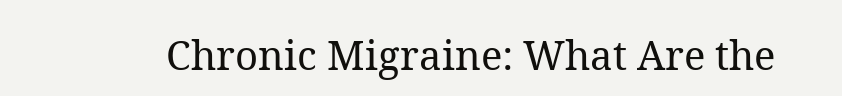Chronic Migraine: What Are the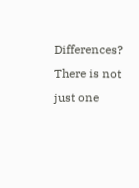Differences?
There is not just one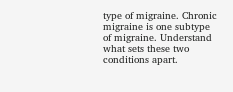type of migraine. Chronic migraine is one subtype of migraine. Understand what sets these two conditions apart.